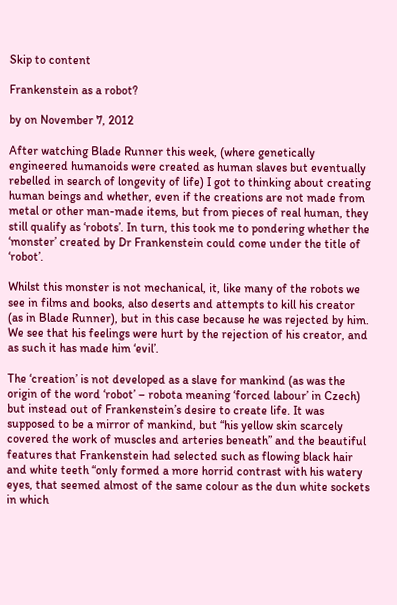Skip to content

Frankenstein as a robot?

by on November 7, 2012

After watching Blade Runner this week, (where genetically engineered humanoids were created as human slaves but eventually rebelled in search of longevity of life) I got to thinking about creating human beings and whether, even if the creations are not made from metal or other man-made items, but from pieces of real human, they still qualify as ‘robots’. In turn, this took me to pondering whether the ‘monster’ created by Dr Frankenstein could come under the title of ‘robot’.

Whilst this monster is not mechanical, it, like many of the robots we see in films and books, also deserts and attempts to kill his creator (as in Blade Runner), but in this case because he was rejected by him. We see that his feelings were hurt by the rejection of his creator, and as such it has made him ‘evil’.

The ‘creation’ is not developed as a slave for mankind (as was the origin of the word ‘robot’ – robota meaning ‘forced labour’ in Czech) but instead out of Frankenstein’s desire to create life. It was supposed to be a mirror of mankind, but “his yellow skin scarcely covered the work of muscles and arteries beneath” and the beautiful features that Frankenstein had selected such as flowing black hair and white teeth “only formed a more horrid contrast with his watery eyes, that seemed almost of the same colour as the dun white sockets in which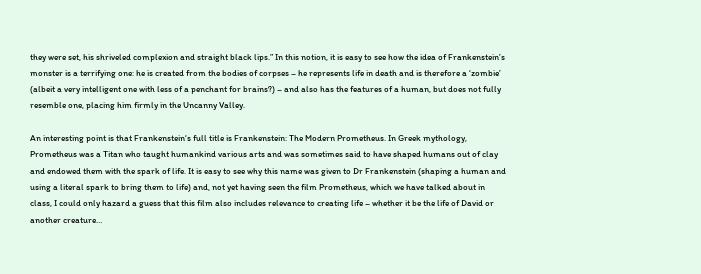they were set, his shriveled complexion and straight black lips.” In this notion, it is easy to see how the idea of Frankenstein’s monster is a terrifying one: he is created from the bodies of corpses – he represents life in death and is therefore a ‘zombie’ (albeit a very intelligent one with less of a penchant for brains?) – and also has the features of a human, but does not fully resemble one, placing him firmly in the Uncanny Valley.

An interesting point is that Frankenstein‘s full title is Frankenstein: The Modern Prometheus. In Greek mythology, Prometheus was a Titan who taught humankind various arts and was sometimes said to have shaped humans out of clay and endowed them with the spark of life. It is easy to see why this name was given to Dr Frankenstein (shaping a human and using a literal spark to bring them to life) and, not yet having seen the film Prometheus, which we have talked about in class, I could only hazard a guess that this film also includes relevance to creating life – whether it be the life of David or another creature…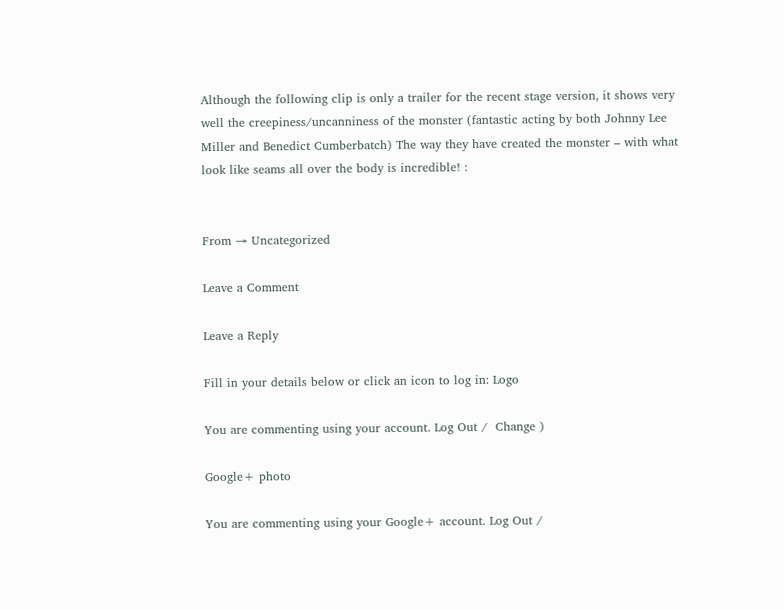Although the following clip is only a trailer for the recent stage version, it shows very well the creepiness/uncanniness of the monster (fantastic acting by both Johnny Lee Miller and Benedict Cumberbatch) The way they have created the monster – with what look like seams all over the body is incredible! :


From → Uncategorized

Leave a Comment

Leave a Reply

Fill in your details below or click an icon to log in: Logo

You are commenting using your account. Log Out /  Change )

Google+ photo

You are commenting using your Google+ account. Log Out /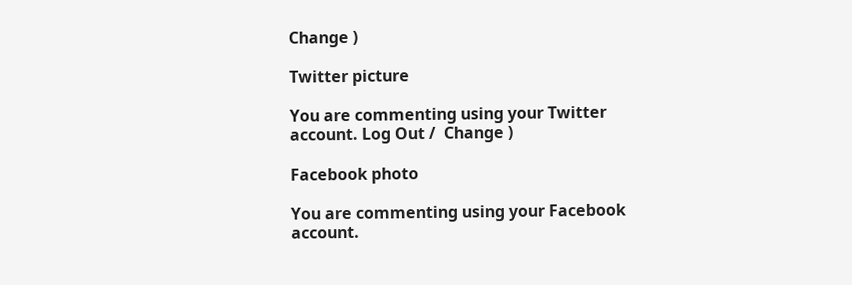Change )

Twitter picture

You are commenting using your Twitter account. Log Out /  Change )

Facebook photo

You are commenting using your Facebook account.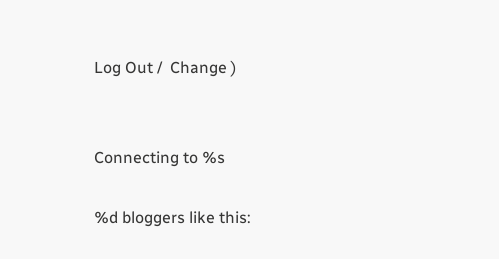Log Out /  Change )


Connecting to %s

%d bloggers like this: